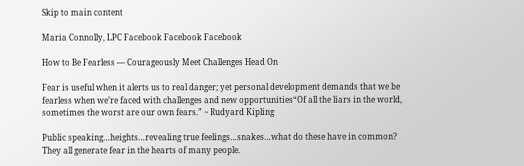Skip to main content

Maria Connolly, LPC Facebook Facebook Facebook

How to Be Fearless — Courageously Meet Challenges Head On

Fear is useful when it alerts us to real danger; yet personal development demands that we be fearless when we’re faced with challenges and new opportunities“Of all the liars in the world, sometimes the worst are our own fears.” ~ Rudyard Kipling

Public speaking…heights…revealing true feelings…snakes…what do these have in common? They all generate fear in the hearts of many people.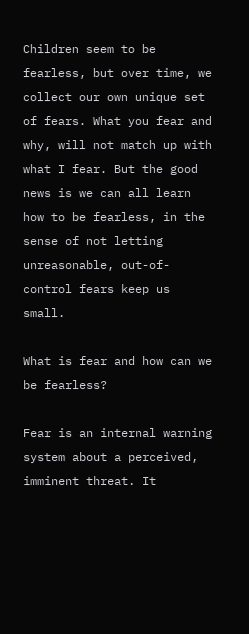Children seem to be fearless, but over time, we collect our own unique set of fears. What you fear and why, will not match up with what I fear. But the good news is we can all learn how to be fearless, in the sense of not letting unreasonable, out-of-control fears keep us small.

What is fear and how can we be fearless?

Fear is an internal warning system about a perceived, imminent threat. It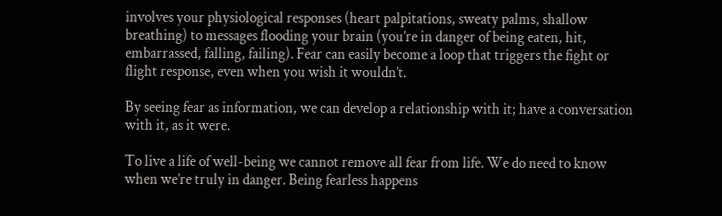involves your physiological responses (heart palpitations, sweaty palms, shallow breathing) to messages flooding your brain (you’re in danger of being eaten, hit, embarrassed, falling, failing). Fear can easily become a loop that triggers the fight or flight response, even when you wish it wouldn’t.

By seeing fear as information, we can develop a relationship with it; have a conversation with it, as it were.

To live a life of well-being we cannot remove all fear from life. We do need to know when we’re truly in danger. Being fearless happens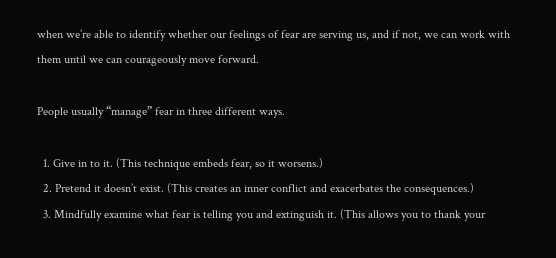when we’re able to identify whether our feelings of fear are serving us, and if not, we can work with them until we can courageously move forward.

People usually “manage” fear in three different ways.

  1. Give in to it. (This technique embeds fear, so it worsens.)
  2. Pretend it doesn’t exist. (This creates an inner conflict and exacerbates the consequences.)
  3. Mindfully examine what fear is telling you and extinguish it. (This allows you to thank your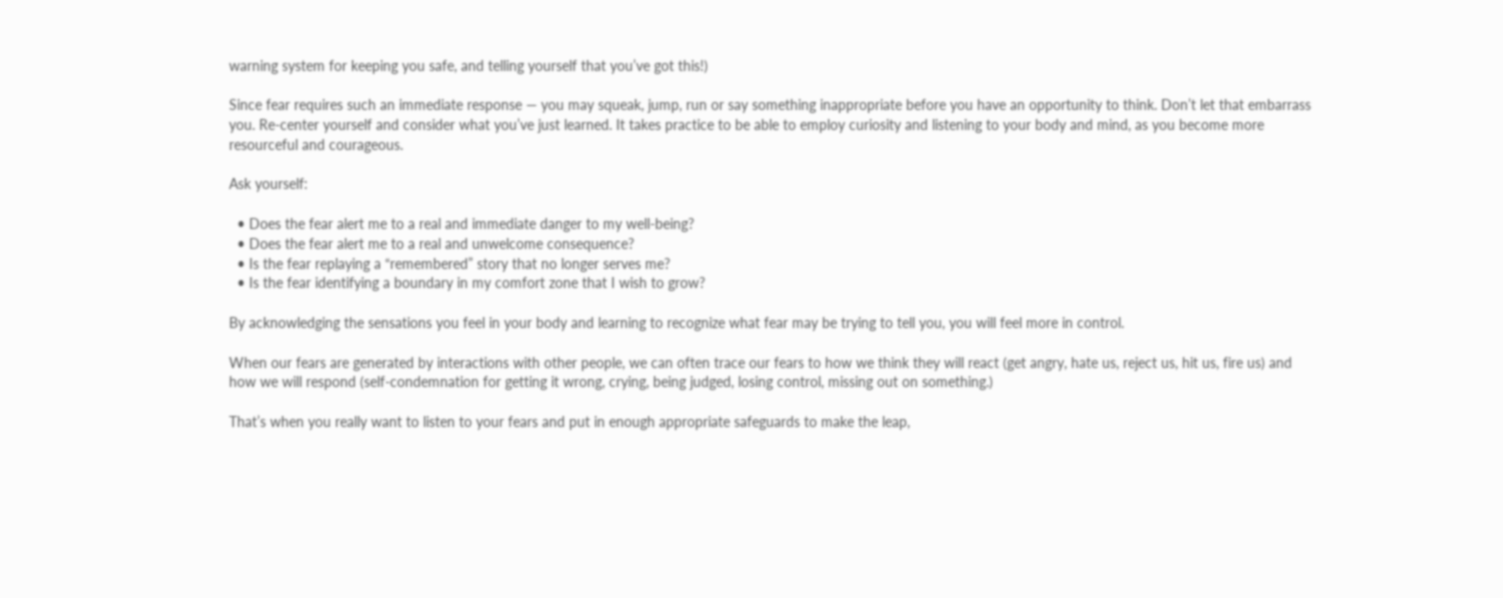warning system for keeping you safe, and telling yourself that you’ve got this!)

Since fear requires such an immediate response — you may squeak, jump, run or say something inappropriate before you have an opportunity to think. Don’t let that embarrass you. Re-center yourself and consider what you’ve just learned. It takes practice to be able to employ curiosity and listening to your body and mind, as you become more resourceful and courageous.

Ask yourself:

  • Does the fear alert me to a real and immediate danger to my well-being?
  • Does the fear alert me to a real and unwelcome consequence?
  • Is the fear replaying a “remembered” story that no longer serves me?
  • Is the fear identifying a boundary in my comfort zone that I wish to grow?

By acknowledging the sensations you feel in your body and learning to recognize what fear may be trying to tell you, you will feel more in control.

When our fears are generated by interactions with other people, we can often trace our fears to how we think they will react (get angry, hate us, reject us, hit us, fire us) and how we will respond (self-condemnation for getting it wrong, crying, being judged, losing control, missing out on something.)

That’s when you really want to listen to your fears and put in enough appropriate safeguards to make the leap,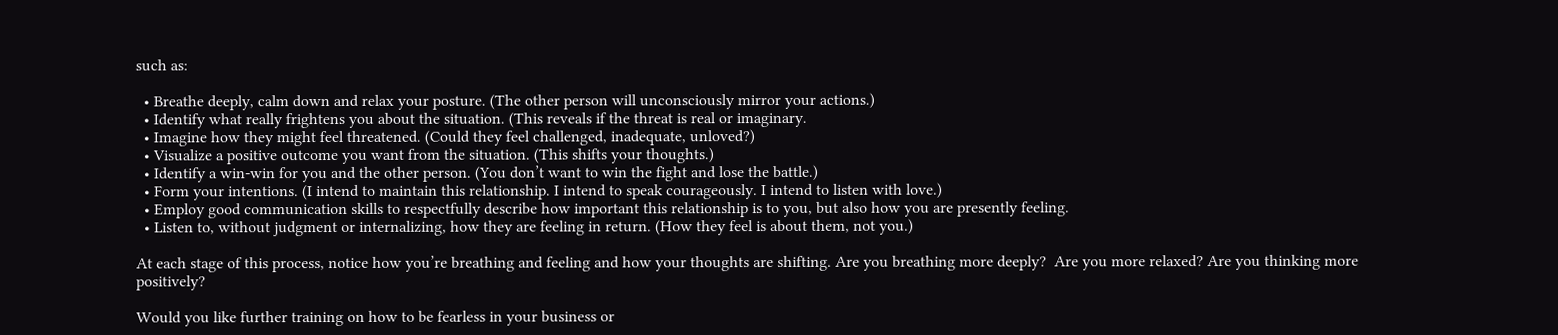such as:

  • Breathe deeply, calm down and relax your posture. (The other person will unconsciously mirror your actions.)
  • Identify what really frightens you about the situation. (This reveals if the threat is real or imaginary.
  • Imagine how they might feel threatened. (Could they feel challenged, inadequate, unloved?)
  • Visualize a positive outcome you want from the situation. (This shifts your thoughts.)
  • Identify a win-win for you and the other person. (You don’t want to win the fight and lose the battle.)
  • Form your intentions. (I intend to maintain this relationship. I intend to speak courageously. I intend to listen with love.)
  • Employ good communication skills to respectfully describe how important this relationship is to you, but also how you are presently feeling.
  • Listen to, without judgment or internalizing, how they are feeling in return. (How they feel is about them, not you.)

At each stage of this process, notice how you’re breathing and feeling and how your thoughts are shifting. Are you breathing more deeply?  Are you more relaxed? Are you thinking more positively?

Would you like further training on how to be fearless in your business or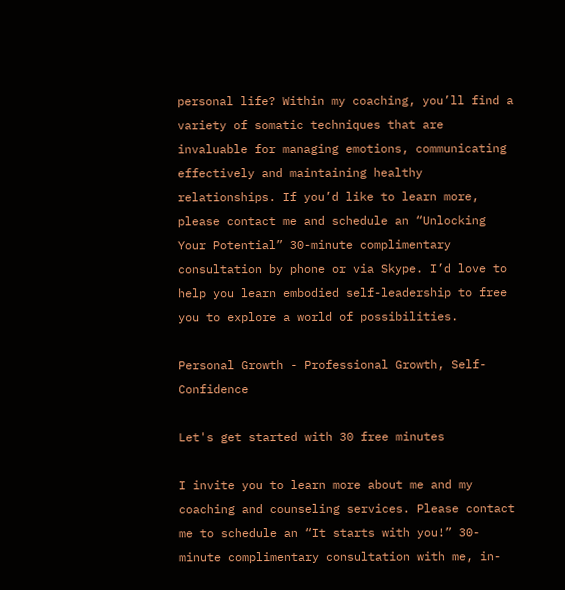personal life? Within my coaching, you’ll find a variety of somatic techniques that are invaluable for managing emotions, communicating effectively and maintaining healthy relationships. If you’d like to learn more, please contact me and schedule an “Unlocking Your Potential” 30-minute complimentary consultation by phone or via Skype. I’d love to help you learn embodied self-leadership to free you to explore a world of possibilities.

Personal Growth - Professional Growth, Self-Confidence

Let's get started with 30 free minutes

I invite you to learn more about me and my coaching and counseling services. Please contact me to schedule an “It starts with you!” 30-minute complimentary consultation with me, in-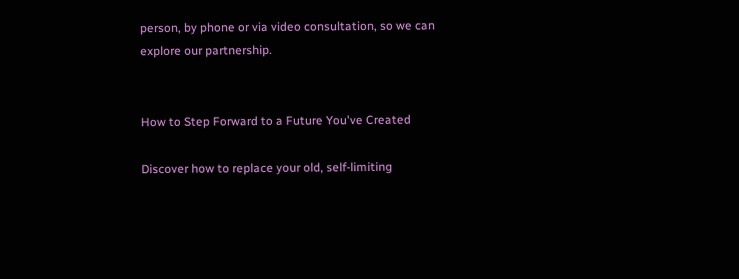person, by phone or via video consultation, so we can explore our partnership.


How to Step Forward to a Future You've Created

Discover how to replace your old, self-limiting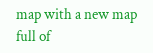map with a new map full of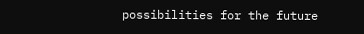possibilities for the future